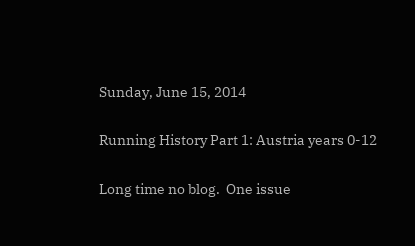Sunday, June 15, 2014

Running History Part 1: Austria years 0-12

Long time no blog.  One issue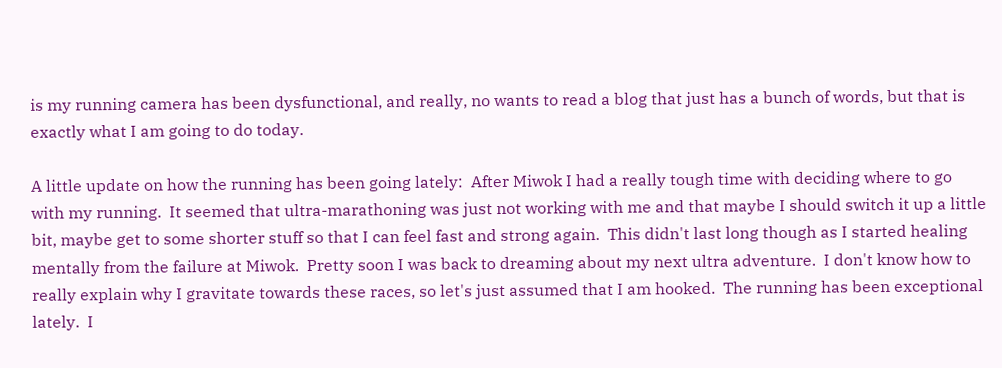is my running camera has been dysfunctional, and really, no wants to read a blog that just has a bunch of words, but that is exactly what I am going to do today.

A little update on how the running has been going lately:  After Miwok I had a really tough time with deciding where to go with my running.  It seemed that ultra-marathoning was just not working with me and that maybe I should switch it up a little bit, maybe get to some shorter stuff so that I can feel fast and strong again.  This didn't last long though as I started healing mentally from the failure at Miwok.  Pretty soon I was back to dreaming about my next ultra adventure.  I don't know how to really explain why I gravitate towards these races, so let's just assumed that I am hooked.  The running has been exceptional lately.  I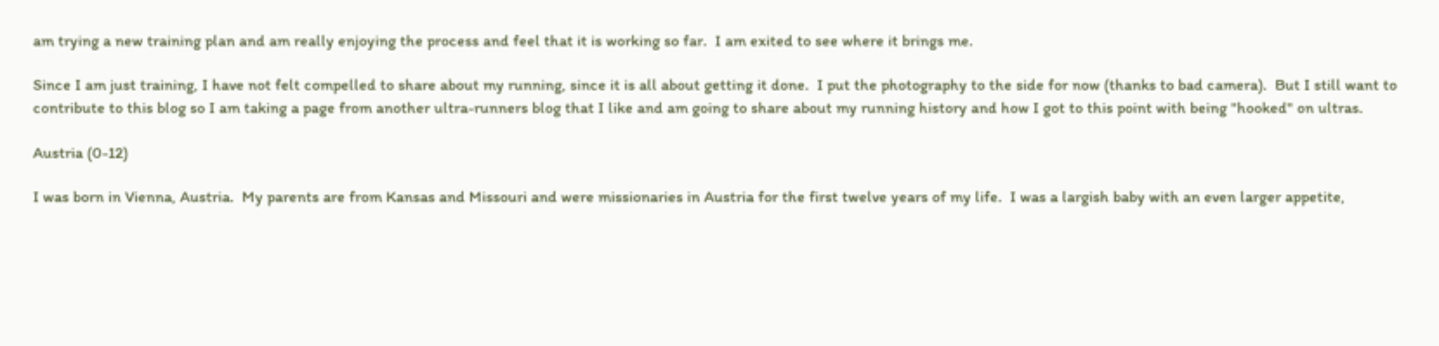am trying a new training plan and am really enjoying the process and feel that it is working so far.  I am exited to see where it brings me.

Since I am just training, I have not felt compelled to share about my running, since it is all about getting it done.  I put the photography to the side for now (thanks to bad camera).  But I still want to contribute to this blog so I am taking a page from another ultra-runners blog that I like and am going to share about my running history and how I got to this point with being "hooked" on ultras.

Austria (0-12)

I was born in Vienna, Austria.  My parents are from Kansas and Missouri and were missionaries in Austria for the first twelve years of my life.  I was a largish baby with an even larger appetite,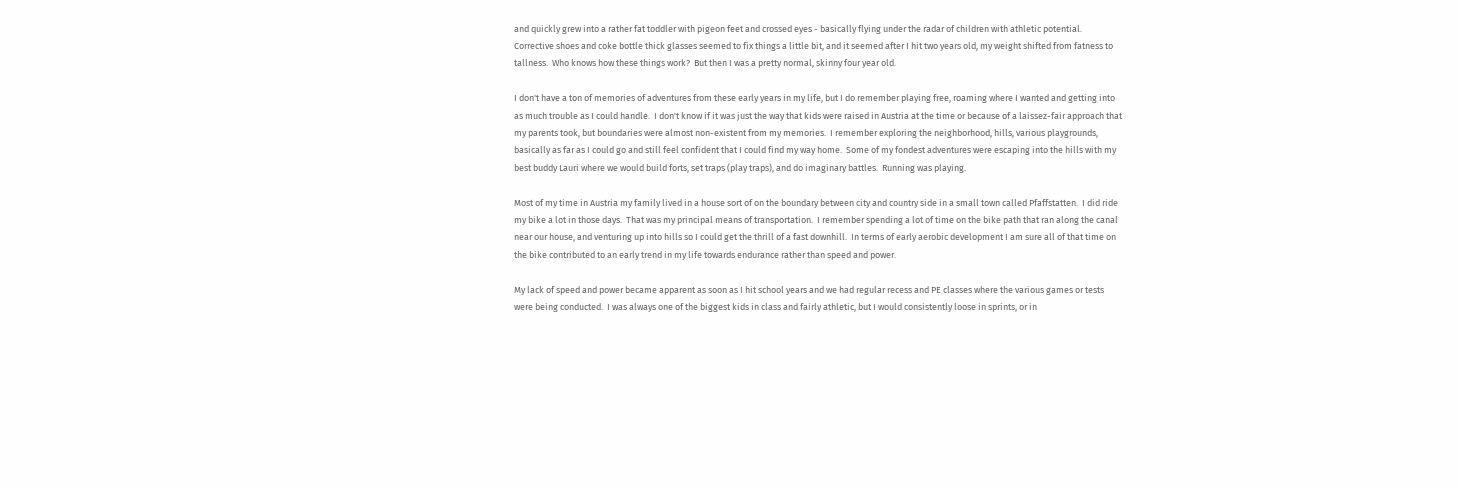and quickly grew into a rather fat toddler with pigeon feet and crossed eyes - basically flying under the radar of children with athletic potential.  Corrective shoes and coke bottle thick glasses seemed to fix things a little bit, and it seemed after I hit two years old, my weight shifted from fatness to tallness.  Who knows how these things work?  But then I was a pretty normal, skinny four year old.

I don't have a ton of memories of adventures from these early years in my life, but I do remember playing free, roaming where I wanted and getting into as much trouble as I could handle.  I don't know if it was just the way that kids were raised in Austria at the time or because of a laissez-fair approach that my parents took, but boundaries were almost non-existent from my memories.  I remember exploring the neighborhood, hills, various playgrounds, basically as far as I could go and still feel confident that I could find my way home.  Some of my fondest adventures were escaping into the hills with my best buddy Lauri where we would build forts, set traps (play traps), and do imaginary battles.  Running was playing.

Most of my time in Austria my family lived in a house sort of on the boundary between city and country side in a small town called Pfaffstatten.  I did ride my bike a lot in those days.  That was my principal means of transportation.  I remember spending a lot of time on the bike path that ran along the canal near our house, and venturing up into hills so I could get the thrill of a fast downhill.  In terms of early aerobic development I am sure all of that time on the bike contributed to an early trend in my life towards endurance rather than speed and power.

My lack of speed and power became apparent as soon as I hit school years and we had regular recess and PE classes where the various games or tests were being conducted.  I was always one of the biggest kids in class and fairly athletic, but I would consistently loose in sprints, or in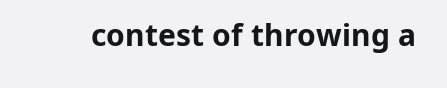contest of throwing a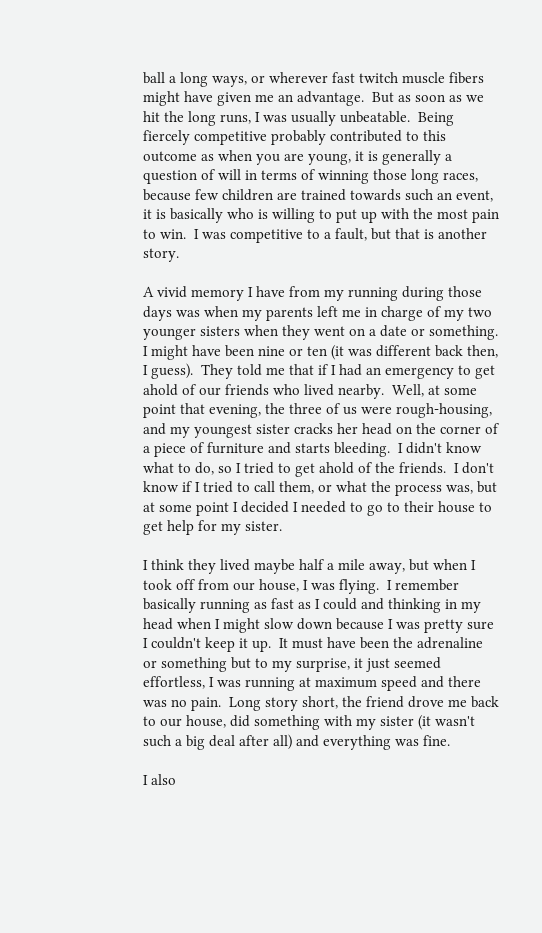ball a long ways, or wherever fast twitch muscle fibers might have given me an advantage.  But as soon as we hit the long runs, I was usually unbeatable.  Being fiercely competitive probably contributed to this outcome as when you are young, it is generally a question of will in terms of winning those long races, because few children are trained towards such an event, it is basically who is willing to put up with the most pain to win.  I was competitive to a fault, but that is another story.

A vivid memory I have from my running during those days was when my parents left me in charge of my two younger sisters when they went on a date or something.  I might have been nine or ten (it was different back then, I guess).  They told me that if I had an emergency to get ahold of our friends who lived nearby.  Well, at some point that evening, the three of us were rough-housing, and my youngest sister cracks her head on the corner of a piece of furniture and starts bleeding.  I didn't know what to do, so I tried to get ahold of the friends.  I don't know if I tried to call them, or what the process was, but at some point I decided I needed to go to their house to get help for my sister.

I think they lived maybe half a mile away, but when I took off from our house, I was flying.  I remember basically running as fast as I could and thinking in my head when I might slow down because I was pretty sure I couldn't keep it up.  It must have been the adrenaline or something but to my surprise, it just seemed effortless, I was running at maximum speed and there was no pain.  Long story short, the friend drove me back to our house, did something with my sister (it wasn't such a big deal after all) and everything was fine.

I also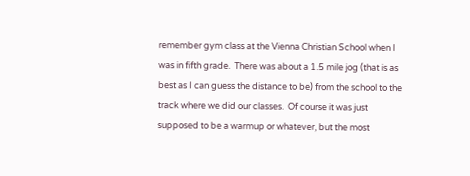remember gym class at the Vienna Christian School when I was in fifth grade.  There was about a 1.5 mile jog (that is as best as I can guess the distance to be) from the school to the track where we did our classes.  Of course it was just supposed to be a warmup or whatever, but the most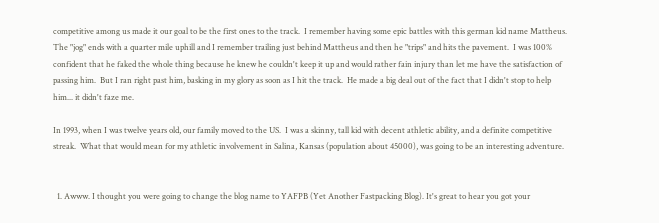competitive among us made it our goal to be the first ones to the track.  I remember having some epic battles with this german kid name Mattheus.  The "jog" ends with a quarter mile uphill and I remember trailing just behind Mattheus and then he "trips" and hits the pavement.  I was 100% confident that he faked the whole thing because he knew he couldn't keep it up and would rather fain injury than let me have the satisfaction of passing him.  But I ran right past him, basking in my glory as soon as I hit the track.  He made a big deal out of the fact that I didn't stop to help him... it didn't faze me.

In 1993, when I was twelve years old, our family moved to the US.  I was a skinny, tall kid with decent athletic ability, and a definite competitive streak.  What that would mean for my athletic involvement in Salina, Kansas (population about 45000), was going to be an interesting adventure.


  1. Awww. I thought you were going to change the blog name to YAFPB (Yet Another Fastpacking Blog). It's great to hear you got your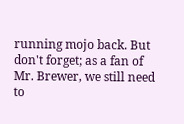running mojo back. But don't forget; as a fan of Mr. Brewer, we still need to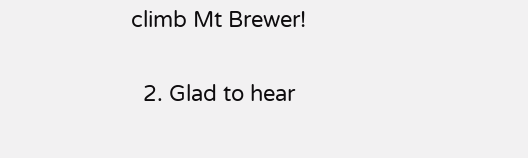climb Mt Brewer!

  2. Glad to hear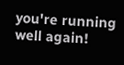you're running well again!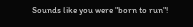Sounds like you were "born to run"!